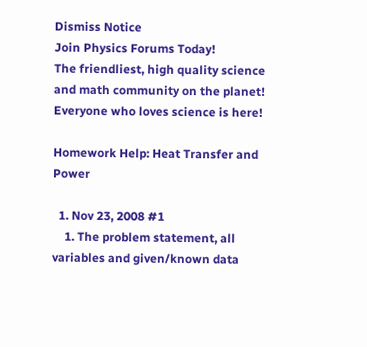Dismiss Notice
Join Physics Forums Today!
The friendliest, high quality science and math community on the planet! Everyone who loves science is here!

Homework Help: Heat Transfer and Power

  1. Nov 23, 2008 #1
    1. The problem statement, all variables and given/known data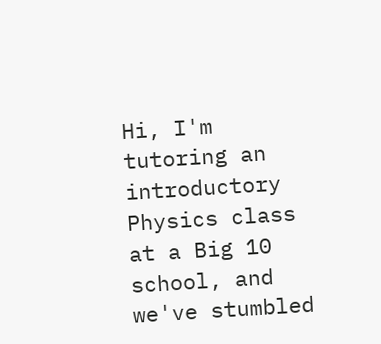Hi, I'm tutoring an introductory Physics class at a Big 10 school, and we've stumbled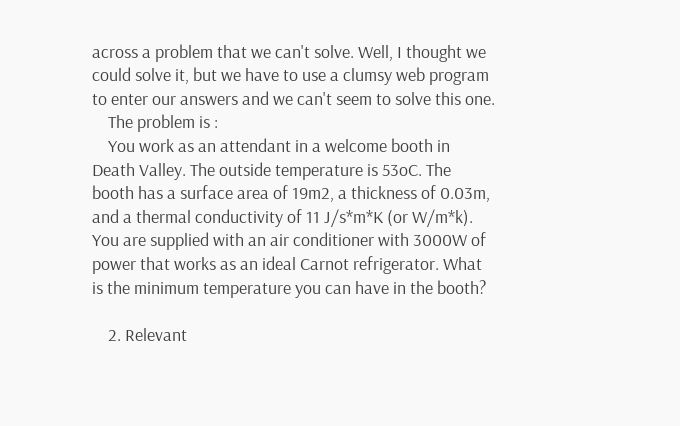across a problem that we can't solve. Well, I thought we could solve it, but we have to use a clumsy web program to enter our answers and we can't seem to solve this one.
    The problem is :
    You work as an attendant in a welcome booth in Death Valley. The outside temperature is 53oC. The booth has a surface area of 19m2, a thickness of 0.03m, and a thermal conductivity of 11 J/s*m*K (or W/m*k). You are supplied with an air conditioner with 3000W of power that works as an ideal Carnot refrigerator. What is the minimum temperature you can have in the booth?

    2. Relevant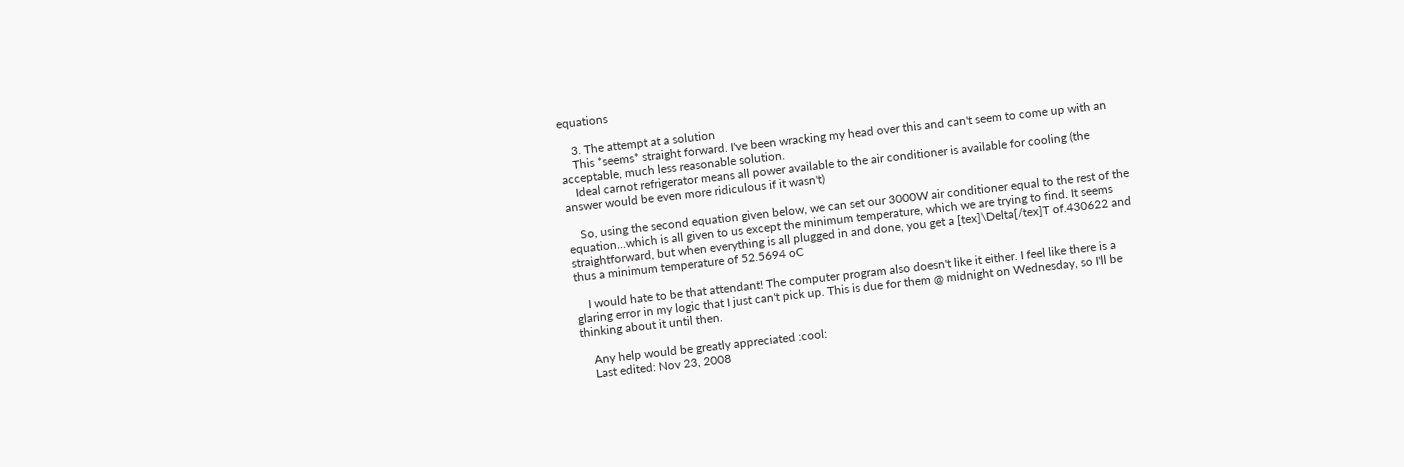equations

    3. The attempt at a solution
    This *seems* straight forward. I've been wracking my head over this and can't seem to come up with an acceptable, much less reasonable solution.
    Ideal carnot refrigerator means all power available to the air conditioner is available for cooling (the answer would be even more ridiculous if it wasn't)

    So, using the second equation given below, we can set our 3000W air conditioner equal to the rest of the equation...which is all given to us except the minimum temperature, which we are trying to find. It seems straightforward, but when everything is all plugged in and done, you get a [tex]\Delta[/tex]T of.430622 and thus a minimum temperature of 52.5694 oC

    I would hate to be that attendant! The computer program also doesn't like it either. I feel like there is a glaring error in my logic that I just can't pick up. This is due for them @ midnight on Wednesday, so I'll be thinking about it until then.

    Any help would be greatly appreciated :cool:
    Last edited: Nov 23, 2008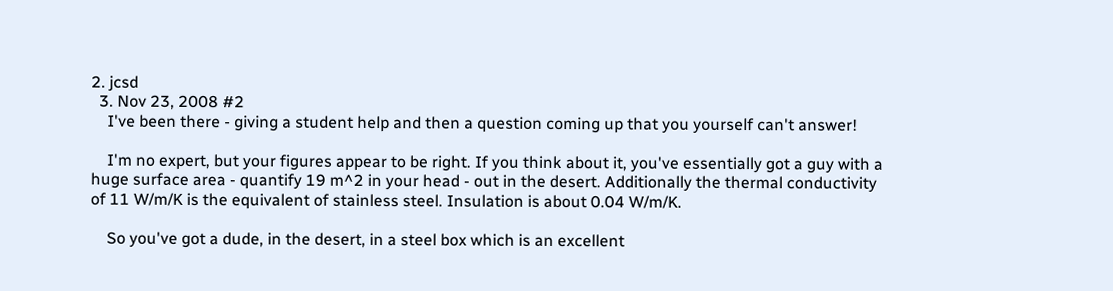2. jcsd
  3. Nov 23, 2008 #2
    I've been there - giving a student help and then a question coming up that you yourself can't answer!

    I'm no expert, but your figures appear to be right. If you think about it, you've essentially got a guy with a huge surface area - quantify 19 m^2 in your head - out in the desert. Additionally the thermal conductivity of 11 W/m/K is the equivalent of stainless steel. Insulation is about 0.04 W/m/K.

    So you've got a dude, in the desert, in a steel box which is an excellent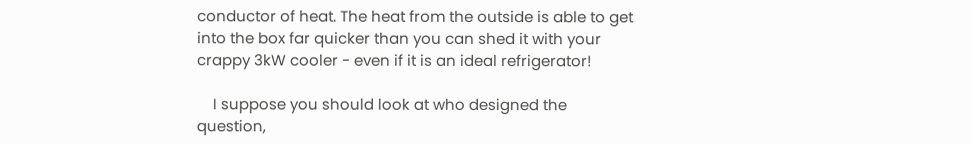conductor of heat. The heat from the outside is able to get into the box far quicker than you can shed it with your crappy 3kW cooler - even if it is an ideal refrigerator!

    I suppose you should look at who designed the question,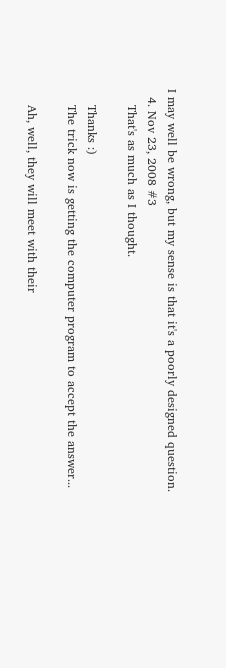I may well be wrong, but my sense is that it's a poorly designed question.
  4. Nov 23, 2008 #3
    That's as much as I thought.

    Thanks :)
    The trick now is getting the computer program to accept the answer...

    Ah, well, they will meet with their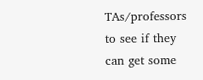TAs/professors to see if they can get some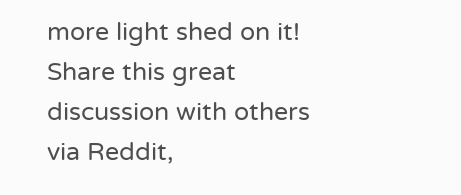more light shed on it!
Share this great discussion with others via Reddit,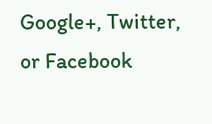Google+, Twitter, or Facebook